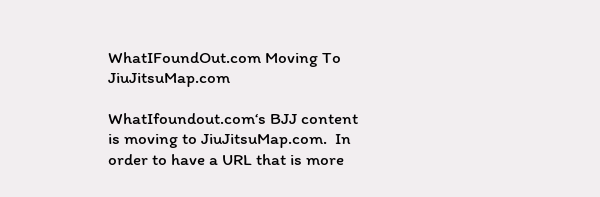WhatIFoundOut.com Moving To JiuJitsuMap.com

WhatIfoundout.com‘s BJJ content is moving to JiuJitsuMap.com.  In order to have a URL that is more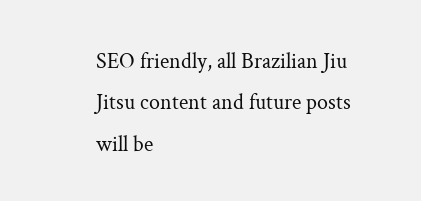SEO friendly, all Brazilian Jiu Jitsu content and future posts will be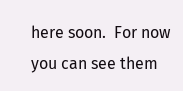here soon.  For now you can see them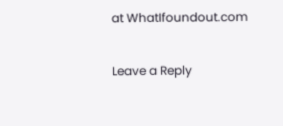at WhatIfoundout.com

Leave a Reply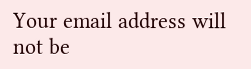Your email address will not be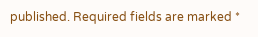published. Required fields are marked *